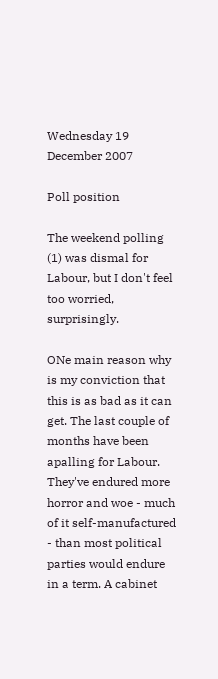Wednesday 19 December 2007

Poll position

The weekend polling (1) was dismal for Labour, but I don't feel too worried, surprisingly.

ONe main reason why is my conviction that this is as bad as it can get. The last couple of months have been apalling for Labour. They've endured more horror and woe - much of it self-manufactured - than most political parties would endure in a term. A cabinet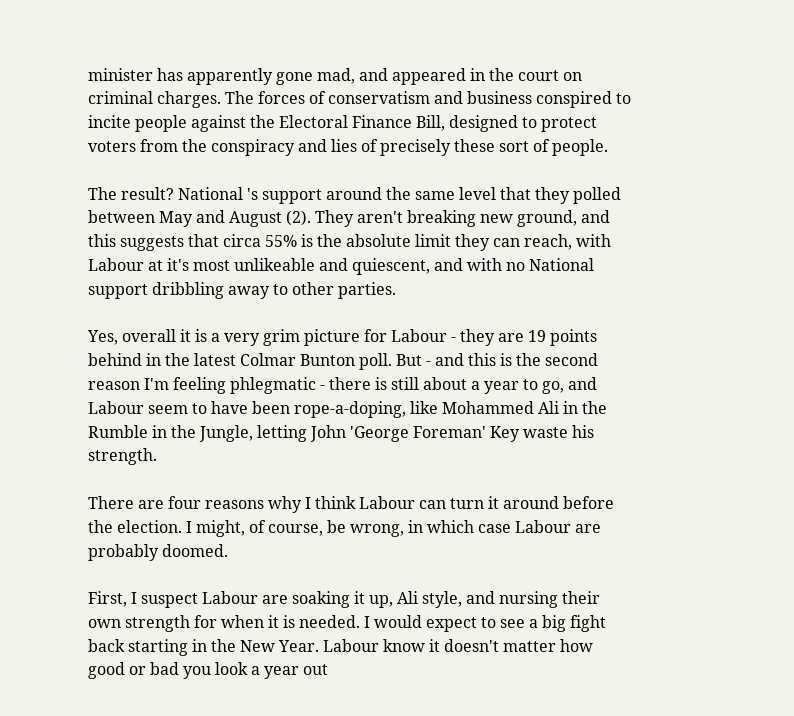minister has apparently gone mad, and appeared in the court on criminal charges. The forces of conservatism and business conspired to incite people against the Electoral Finance Bill, designed to protect voters from the conspiracy and lies of precisely these sort of people.

The result? National 's support around the same level that they polled between May and August (2). They aren't breaking new ground, and this suggests that circa 55% is the absolute limit they can reach, with Labour at it's most unlikeable and quiescent, and with no National support dribbling away to other parties.

Yes, overall it is a very grim picture for Labour - they are 19 points behind in the latest Colmar Bunton poll. But - and this is the second reason I'm feeling phlegmatic - there is still about a year to go, and Labour seem to have been rope-a-doping, like Mohammed Ali in the Rumble in the Jungle, letting John 'George Foreman' Key waste his strength.

There are four reasons why I think Labour can turn it around before the election. I might, of course, be wrong, in which case Labour are probably doomed.

First, I suspect Labour are soaking it up, Ali style, and nursing their own strength for when it is needed. I would expect to see a big fight back starting in the New Year. Labour know it doesn't matter how good or bad you look a year out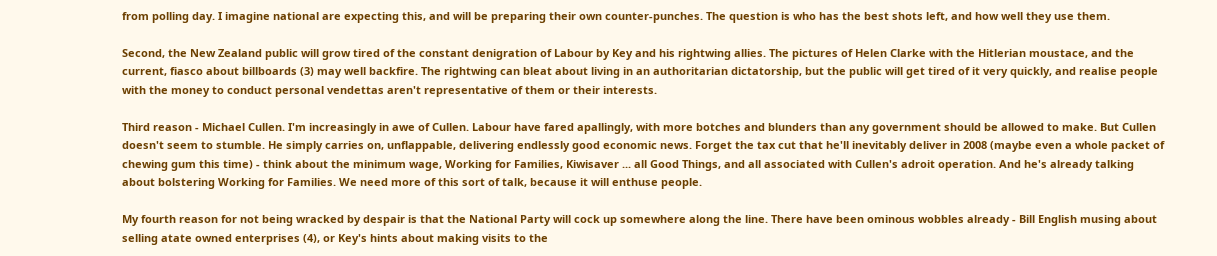from polling day. I imagine national are expecting this, and will be preparing their own counter-punches. The question is who has the best shots left, and how well they use them.

Second, the New Zealand public will grow tired of the constant denigration of Labour by Key and his rightwing allies. The pictures of Helen Clarke with the Hitlerian moustace, and the current, fiasco about billboards (3) may well backfire. The rightwing can bleat about living in an authoritarian dictatorship, but the public will get tired of it very quickly, and realise people with the money to conduct personal vendettas aren't representative of them or their interests.

Third reason - Michael Cullen. I'm increasingly in awe of Cullen. Labour have fared apallingly, with more botches and blunders than any government should be allowed to make. But Cullen doesn't seem to stumble. He simply carries on, unflappable, delivering endlessly good economic news. Forget the tax cut that he'll inevitably deliver in 2008 (maybe even a whole packet of chewing gum this time) - think about the minimum wage, Working for Families, Kiwisaver ... all Good Things, and all associated with Cullen's adroit operation. And he's already talking about bolstering Working for Families. We need more of this sort of talk, because it will enthuse people.

My fourth reason for not being wracked by despair is that the National Party will cock up somewhere along the line. There have been ominous wobbles already - Bill English musing about selling atate owned enterprises (4), or Key's hints about making visits to the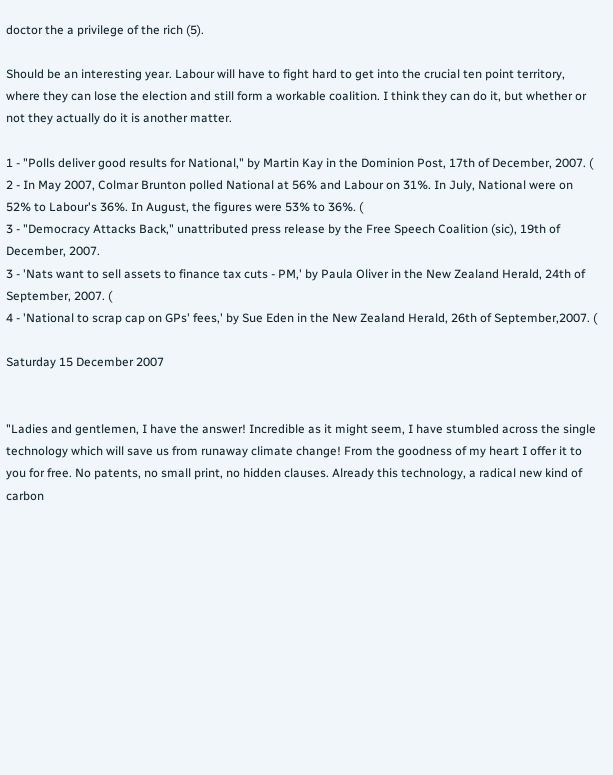doctor the a privilege of the rich (5).

Should be an interesting year. Labour will have to fight hard to get into the crucial ten point territory, where they can lose the election and still form a workable coalition. I think they can do it, but whether or not they actually do it is another matter.

1 - "Polls deliver good results for National," by Martin Kay in the Dominion Post, 17th of December, 2007. (
2 - In May 2007, Colmar Brunton polled National at 56% and Labour on 31%. In July, National were on 52% to Labour's 36%. In August, the figures were 53% to 36%. (
3 - "Democracy Attacks Back," unattributed press release by the Free Speech Coalition (sic), 19th of December, 2007.
3 - 'Nats want to sell assets to finance tax cuts - PM,' by Paula Oliver in the New Zealand Herald, 24th of September, 2007. (
4 - 'National to scrap cap on GPs' fees,' by Sue Eden in the New Zealand Herald, 26th of September,2007. (

Saturday 15 December 2007


"Ladies and gentlemen, I have the answer! Incredible as it might seem, I have stumbled across the single technology which will save us from runaway climate change! From the goodness of my heart I offer it to you for free. No patents, no small print, no hidden clauses. Already this technology, a radical new kind of carbon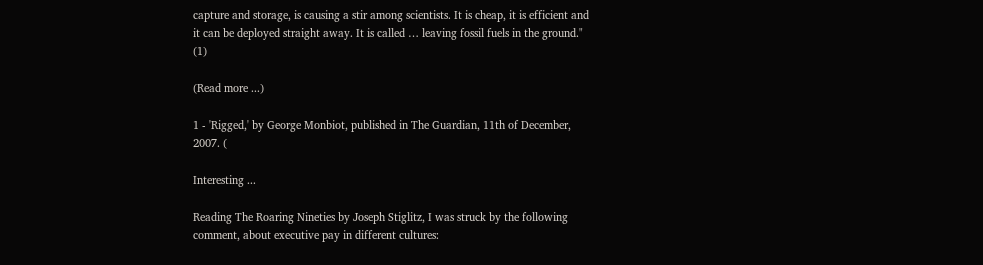capture and storage, is causing a stir among scientists. It is cheap, it is efficient and it can be deployed straight away. It is called … leaving fossil fuels in the ground." (1)

(Read more ...)

1 - 'Rigged,' by George Monbiot, published in The Guardian, 11th of December, 2007. (

Interesting ...

Reading The Roaring Nineties by Joseph Stiglitz, I was struck by the following comment, about executive pay in different cultures: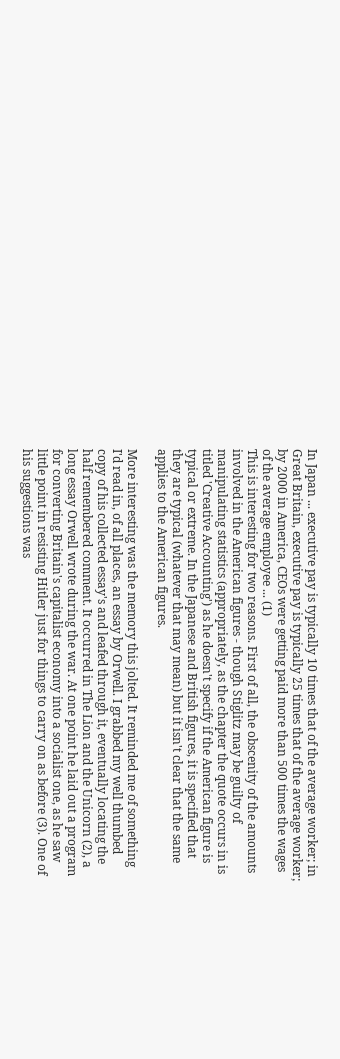In Japan ... executive pay is typically 10 times that of the average worker; in Great Britain, executive pay is typically 25 times that of the average worker; by 2000 in America, CEOs were getting paid more than 500 times the wages of the average employee ... (1)
This is interesting for two reasons. First of all, the obscenity of the amounts involved in the American figures - though Stiglitz may be guilty of manipulating statistics (appropriately, as the chapter the quote occurs in is titled 'Creative Accounting') as he doesn't specify if the American figure is typical or extreme. In the Japanese and British figures, it is specified that they are typical (whatever that may mean) but it isn't clear that the same applies to the American figures.

More interesting was the memory this jolted. It reminded me of something I'd read in, of all places, an essay by Orwell. I grabbed my well thumbed copy of his collected essay's and leafed through it, eventually locating the half remembered comment. It occurred in The Lion and the Unicorn (2), a long essay Orwell wrote during the war. At one point he laid out a program for converting Britain's capitalist economy into a socialist one, as he saw little point in resisting Hitler just for things to carry on as before (3). One of his suggestions was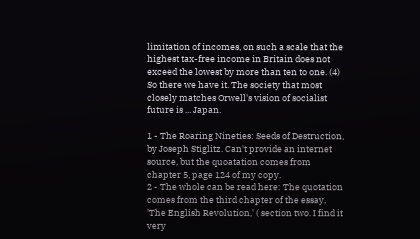limitation of incomes, on such a scale that the highest tax-free income in Britain does not exceed the lowest by more than ten to one. (4)
So there we have it. The society that most closely matches Orwell's vision of socialist future is ... Japan.

1 - The Roaring Nineties: Seeds of Destruction, by Joseph Stiglitz. Can't provide an internet source, but the quoatation comes from chapter 5, page 124 of my copy.
2 - The whole can be read here: The quotation comes from the third chapter of the essay, 'The English Revolution,' ( section two. I find it very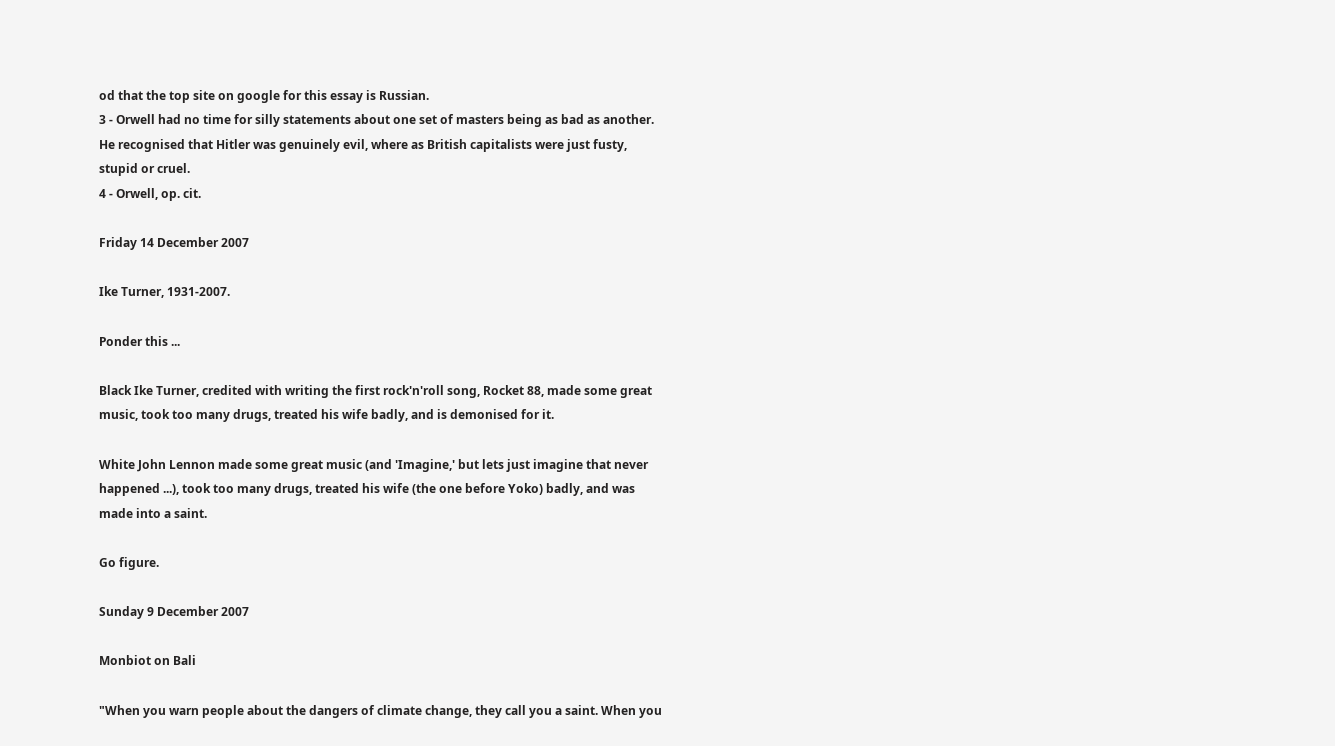od that the top site on google for this essay is Russian.
3 - Orwell had no time for silly statements about one set of masters being as bad as another. He recognised that Hitler was genuinely evil, where as British capitalists were just fusty, stupid or cruel.
4 - Orwell, op. cit.

Friday 14 December 2007

Ike Turner, 1931-2007.

Ponder this ...

Black Ike Turner, credited with writing the first rock'n'roll song, Rocket 88, made some great music, took too many drugs, treated his wife badly, and is demonised for it.

White John Lennon made some great music (and 'Imagine,' but lets just imagine that never happened ...), took too many drugs, treated his wife (the one before Yoko) badly, and was made into a saint.

Go figure.

Sunday 9 December 2007

Monbiot on Bali

"When you warn people about the dangers of climate change, they call you a saint. When you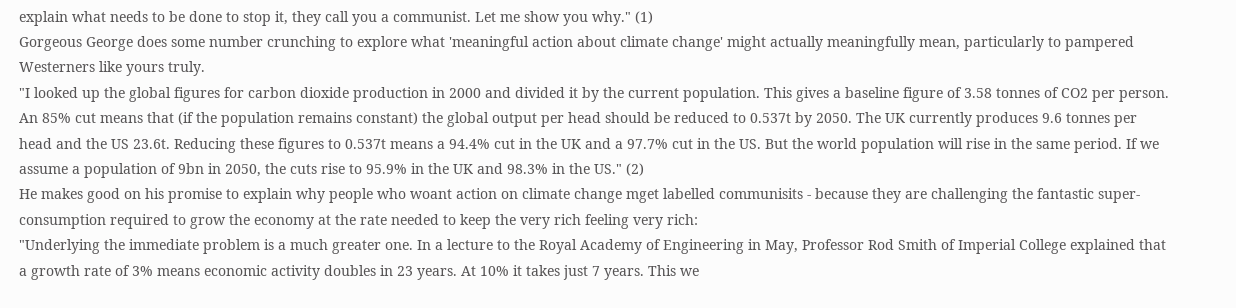explain what needs to be done to stop it, they call you a communist. Let me show you why." (1)
Gorgeous George does some number crunching to explore what 'meaningful action about climate change' might actually meaningfully mean, particularly to pampered Westerners like yours truly.
"I looked up the global figures for carbon dioxide production in 2000 and divided it by the current population. This gives a baseline figure of 3.58 tonnes of CO2 per person. An 85% cut means that (if the population remains constant) the global output per head should be reduced to 0.537t by 2050. The UK currently produces 9.6 tonnes per head and the US 23.6t. Reducing these figures to 0.537t means a 94.4% cut in the UK and a 97.7% cut in the US. But the world population will rise in the same period. If we assume a population of 9bn in 2050, the cuts rise to 95.9% in the UK and 98.3% in the US." (2)
He makes good on his promise to explain why people who woant action on climate change mget labelled communisits - because they are challenging the fantastic super-consumption required to grow the economy at the rate needed to keep the very rich feeling very rich:
"Underlying the immediate problem is a much greater one. In a lecture to the Royal Academy of Engineering in May, Professor Rod Smith of Imperial College explained that a growth rate of 3% means economic activity doubles in 23 years. At 10% it takes just 7 years. This we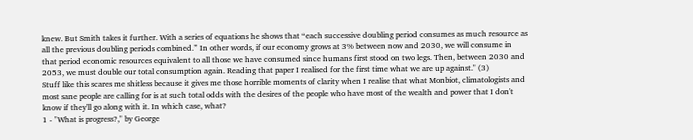knew. But Smith takes it further. With a series of equations he shows that “each successive doubling period consumes as much resource as all the previous doubling periods combined.” In other words, if our economy grows at 3% between now and 2030, we will consume in that period economic resources equivalent to all those we have consumed since humans first stood on two legs. Then, between 2030 and 2053, we must double our total consumption again. Reading that paper I realised for the first time what we are up against." (3)
Stuff like this scares me shitless because it gives me those horrible moments of clarity when I realise that what Monbiot, climatologists and most sane people are calling for is at such total odds with the desires of the people who have most of the wealth and power that I don't know if they'll go along with it. In which case, what?
1 - "What is progress?," by George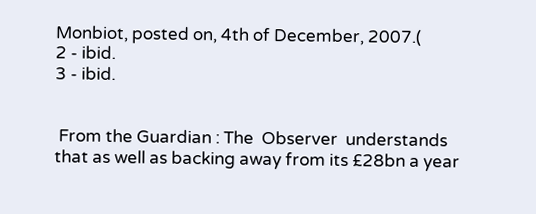Monbiot, posted on, 4th of December, 2007.(
2 - ibid.
3 - ibid.


 From the Guardian : The  Observer  understands that as well as backing away from its £28bn a year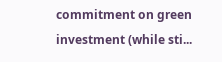commitment on green investment (while sti...